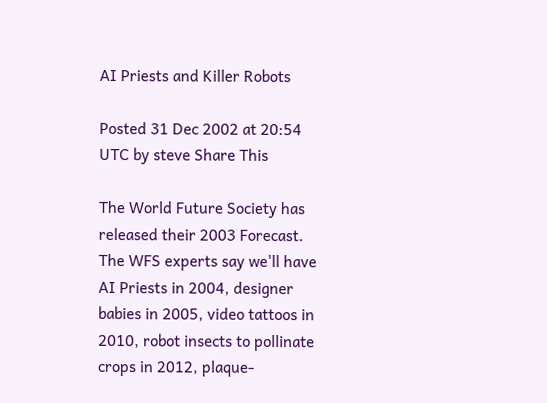AI Priests and Killer Robots

Posted 31 Dec 2002 at 20:54 UTC by steve Share This

The World Future Society has released their 2003 Forecast. The WFS experts say we'll have AI Priests in 2004, designer babies in 2005, video tattoos in 2010, robot insects to pollinate crops in 2012, plaque-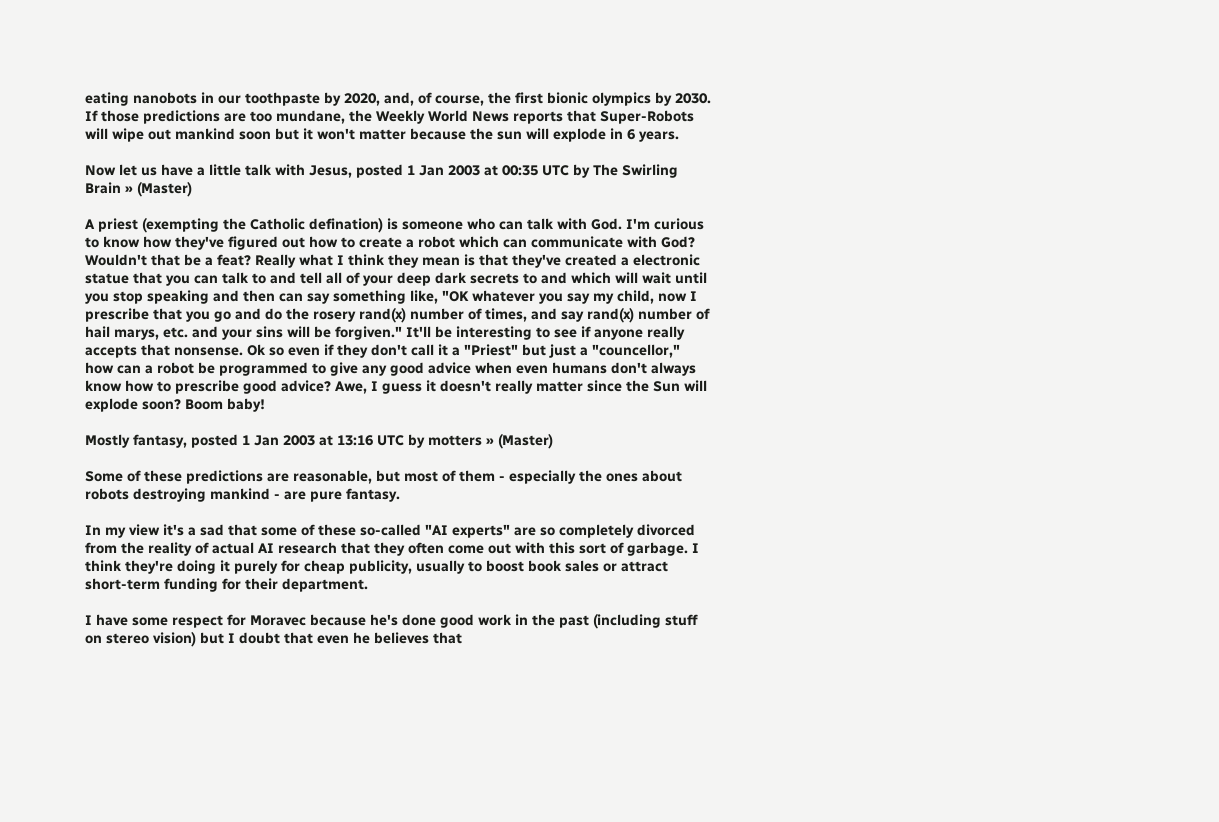eating nanobots in our toothpaste by 2020, and, of course, the first bionic olympics by 2030. If those predictions are too mundane, the Weekly World News reports that Super-Robots will wipe out mankind soon but it won't matter because the sun will explode in 6 years.

Now let us have a little talk with Jesus, posted 1 Jan 2003 at 00:35 UTC by The Swirling Brain » (Master)

A priest (exempting the Catholic defination) is someone who can talk with God. I'm curious to know how they've figured out how to create a robot which can communicate with God? Wouldn't that be a feat? Really what I think they mean is that they've created a electronic statue that you can talk to and tell all of your deep dark secrets to and which will wait until you stop speaking and then can say something like, "OK whatever you say my child, now I prescribe that you go and do the rosery rand(x) number of times, and say rand(x) number of hail marys, etc. and your sins will be forgiven." It'll be interesting to see if anyone really accepts that nonsense. Ok so even if they don't call it a "Priest" but just a "councellor," how can a robot be programmed to give any good advice when even humans don't always know how to prescribe good advice? Awe, I guess it doesn't really matter since the Sun will explode soon? Boom baby!

Mostly fantasy, posted 1 Jan 2003 at 13:16 UTC by motters » (Master)

Some of these predictions are reasonable, but most of them - especially the ones about robots destroying mankind - are pure fantasy.

In my view it's a sad that some of these so-called "AI experts" are so completely divorced from the reality of actual AI research that they often come out with this sort of garbage. I think they're doing it purely for cheap publicity, usually to boost book sales or attract short-term funding for their department.

I have some respect for Moravec because he's done good work in the past (including stuff on stereo vision) but I doubt that even he believes that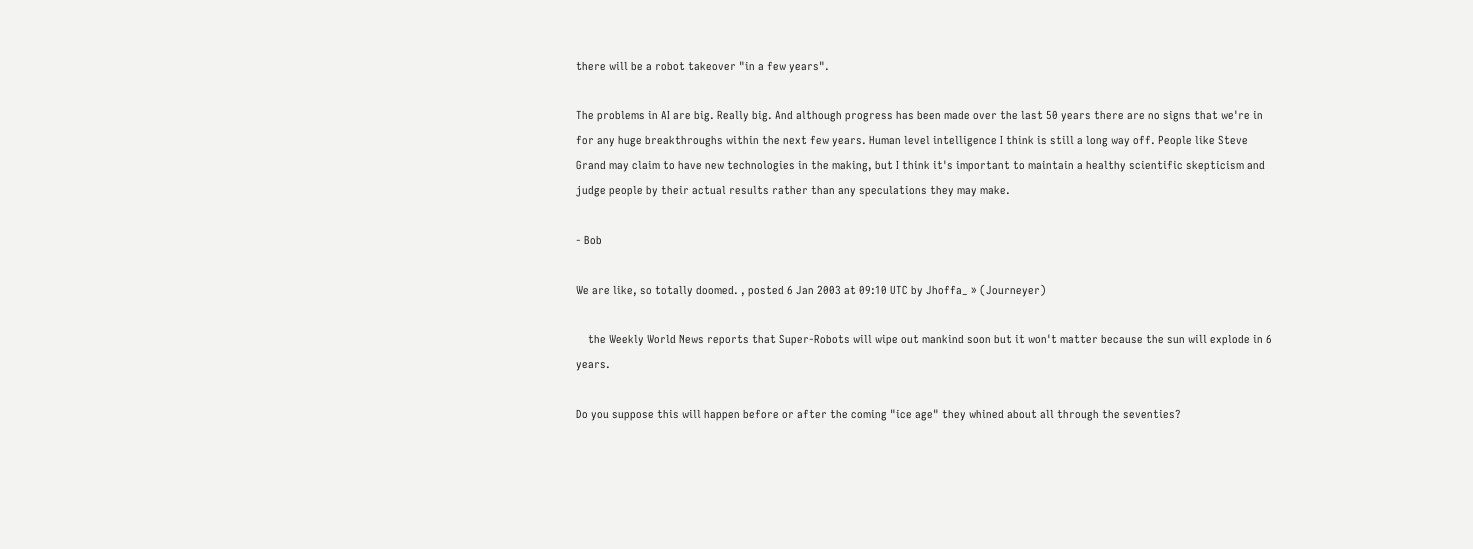there will be a robot takeover "in a few years".

The problems in AI are big. Really big. And although progress has been made over the last 50 years there are no signs that we're in for any huge breakthroughs within the next few years. Human level intelligence I think is still a long way off. People like Steve Grand may claim to have new technologies in the making, but I think it's important to maintain a healthy scientific skepticism and judge people by their actual results rather than any speculations they may make.

- Bob

We are like, so totally doomed. , posted 6 Jan 2003 at 09:10 UTC by Jhoffa_ » (Journeyer)

    the Weekly World News reports that Super-Robots will wipe out mankind soon but it won't matter because the sun will explode in 6 years.

Do you suppose this will happen before or after the coming "ice age" they whined about all through the seventies?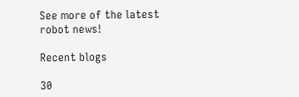See more of the latest robot news!

Recent blogs

30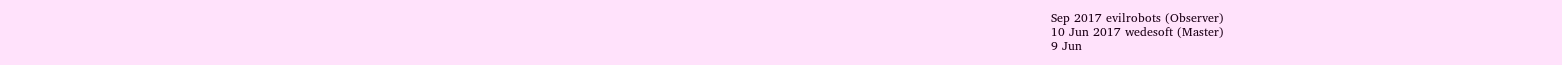Sep 2017 evilrobots (Observer)
10 Jun 2017 wedesoft (Master)
9 Jun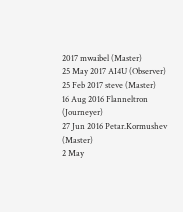2017 mwaibel (Master)
25 May 2017 AI4U (Observer)
25 Feb 2017 steve (Master)
16 Aug 2016 Flanneltron (Journeyer)
27 Jun 2016 Petar.Kormushev (Master)
2 May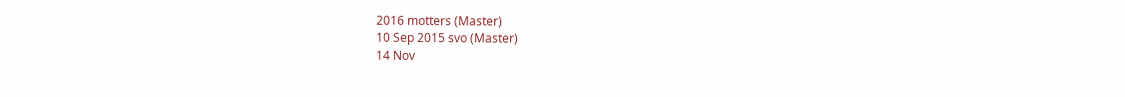2016 motters (Master)
10 Sep 2015 svo (Master)
14 Nov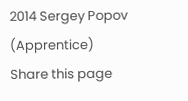2014 Sergey Popov (Apprentice)
Share this page